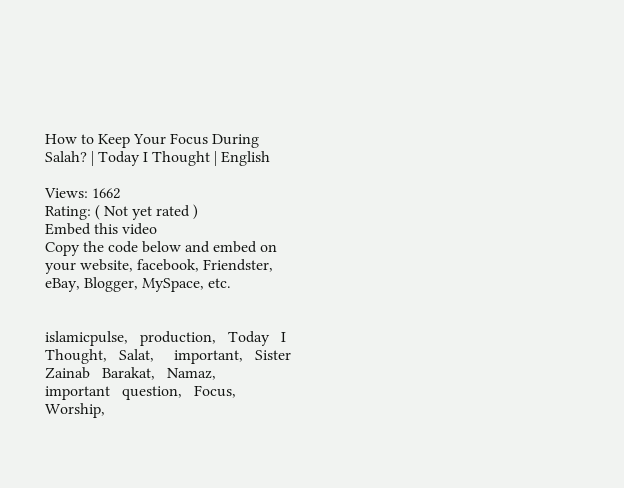How to Keep Your Focus During Salah? | Today I Thought | English

Views: 1662
Rating: ( Not yet rated )
Embed this video
Copy the code below and embed on your website, facebook, Friendster, eBay, Blogger, MySpace, etc.


islamicpulse,   production,   Today   I   Thought,   Salat,     important,   Sister   Zainab   Barakat,   Namaz,     important   question,   Focus,   Worship,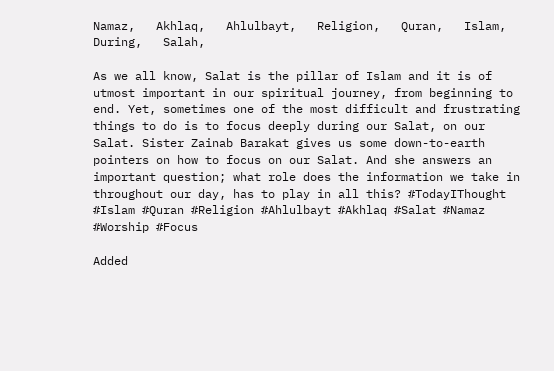Namaz,   Akhlaq,   Ahlulbayt,   Religion,   Quran,   Islam,   During,   Salah,

As we all know, Salat is the pillar of Islam and it is of utmost important in our spiritual journey, from beginning to end. Yet, sometimes one of the most difficult and frustrating things to do is to focus deeply during our Salat, on our Salat. Sister Zainab Barakat gives us some down-to-earth pointers on how to focus on our Salat. And she answers an important question; what role does the information we take in throughout our day, has to play in all this? #TodayIThought #Islam #Quran #Religion #Ahlulbayt #Akhlaq #Salat #Namaz #Worship #Focus

Added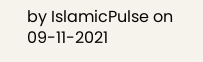by IslamicPulse on 09-11-2021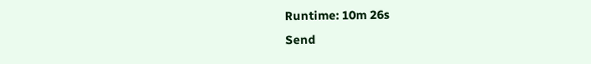Runtime: 10m 26s
Send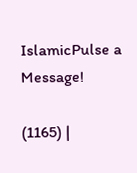IslamicPulse a Message!

(1165) |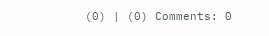(0) | (0) Comments: 0